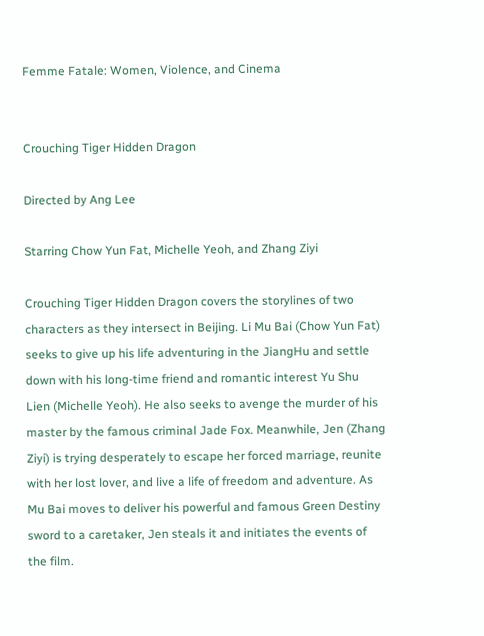Femme Fatale: Women, Violence, and Cinema


Crouching Tiger Hidden Dragon

Directed by Ang Lee

Starring Chow Yun Fat, Michelle Yeoh, and Zhang Ziyi

Crouching Tiger Hidden Dragon covers the storylines of two characters as they intersect in Beijing. Li Mu Bai (Chow Yun Fat) seeks to give up his life adventuring in the JiangHu and settle down with his long-time friend and romantic interest Yu Shu Lien (Michelle Yeoh). He also seeks to avenge the murder of his master by the famous criminal Jade Fox. Meanwhile, Jen (Zhang Ziyi) is trying desperately to escape her forced marriage, reunite with her lost lover, and live a life of freedom and adventure. As Mu Bai moves to deliver his powerful and famous Green Destiny sword to a caretaker, Jen steals it and initiates the events of the film.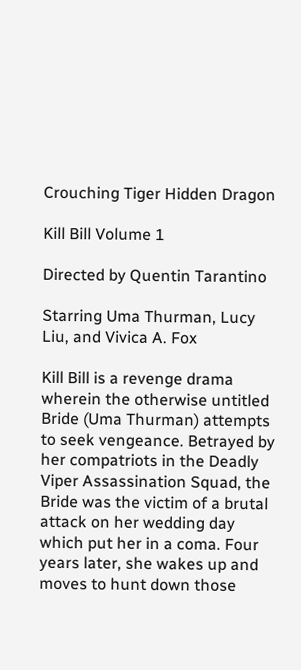Crouching Tiger Hidden Dragon

Kill Bill Volume 1

Directed by Quentin Tarantino

Starring Uma Thurman, Lucy Liu, and Vivica A. Fox

Kill Bill is a revenge drama wherein the otherwise untitled Bride (Uma Thurman) attempts to seek vengeance. Betrayed by her compatriots in the Deadly Viper Assassination Squad, the Bride was the victim of a brutal attack on her wedding day which put her in a coma. Four years later, she wakes up and moves to hunt down those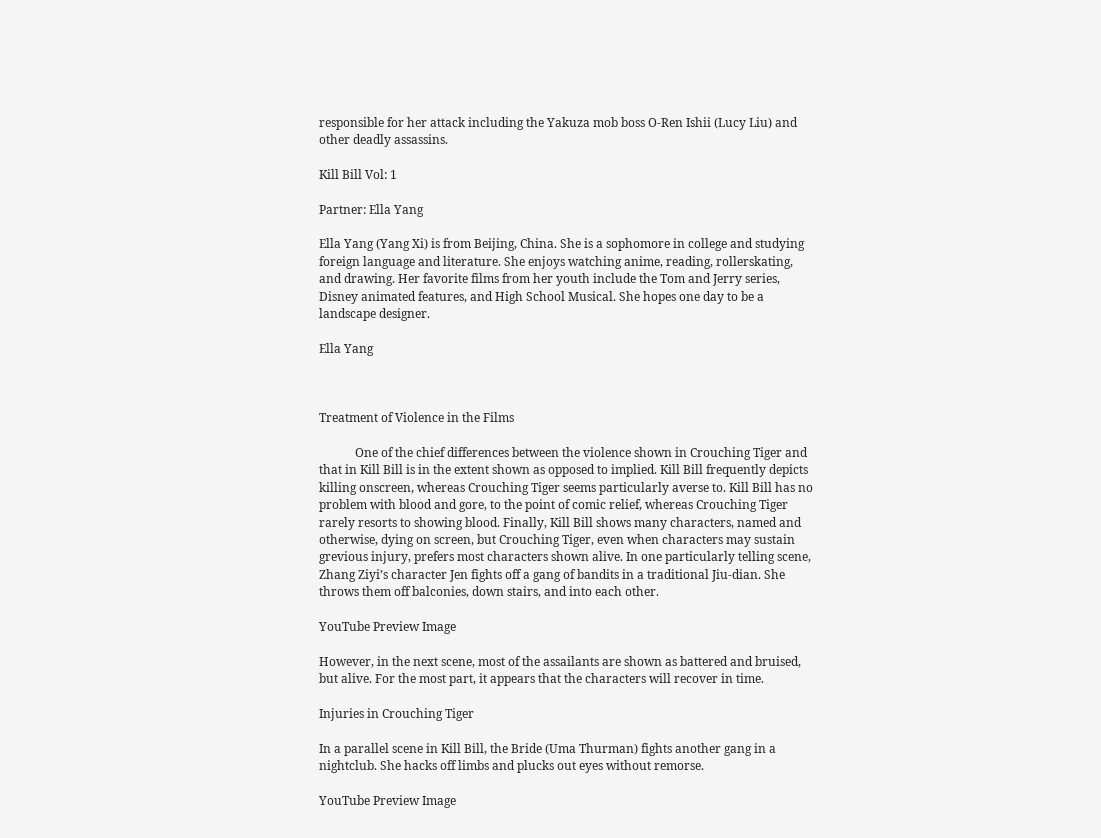responsible for her attack including the Yakuza mob boss O-Ren Ishii (Lucy Liu) and other deadly assassins.

Kill Bill Vol: 1

Partner: Ella Yang

Ella Yang (Yang Xi) is from Beijing, China. She is a sophomore in college and studying foreign language and literature. She enjoys watching anime, reading, rollerskating, and drawing. Her favorite films from her youth include the Tom and Jerry series, Disney animated features, and High School Musical. She hopes one day to be a landscape designer.

Ella Yang



Treatment of Violence in the Films

            One of the chief differences between the violence shown in Crouching Tiger and that in Kill Bill is in the extent shown as opposed to implied. Kill Bill frequently depicts killing onscreen, whereas Crouching Tiger seems particularly averse to. Kill Bill has no problem with blood and gore, to the point of comic relief, whereas Crouching Tiger rarely resorts to showing blood. Finally, Kill Bill shows many characters, named and otherwise, dying on screen, but Crouching Tiger, even when characters may sustain grevious injury, prefers most characters shown alive. In one particularly telling scene, Zhang Ziyi’s character Jen fights off a gang of bandits in a traditional Jiu-dian. She throws them off balconies, down stairs, and into each other.

YouTube Preview Image

However, in the next scene, most of the assailants are shown as battered and bruised, but alive. For the most part, it appears that the characters will recover in time.

Injuries in Crouching Tiger

In a parallel scene in Kill Bill, the Bride (Uma Thurman) fights another gang in a nightclub. She hacks off limbs and plucks out eyes without remorse.

YouTube Preview Image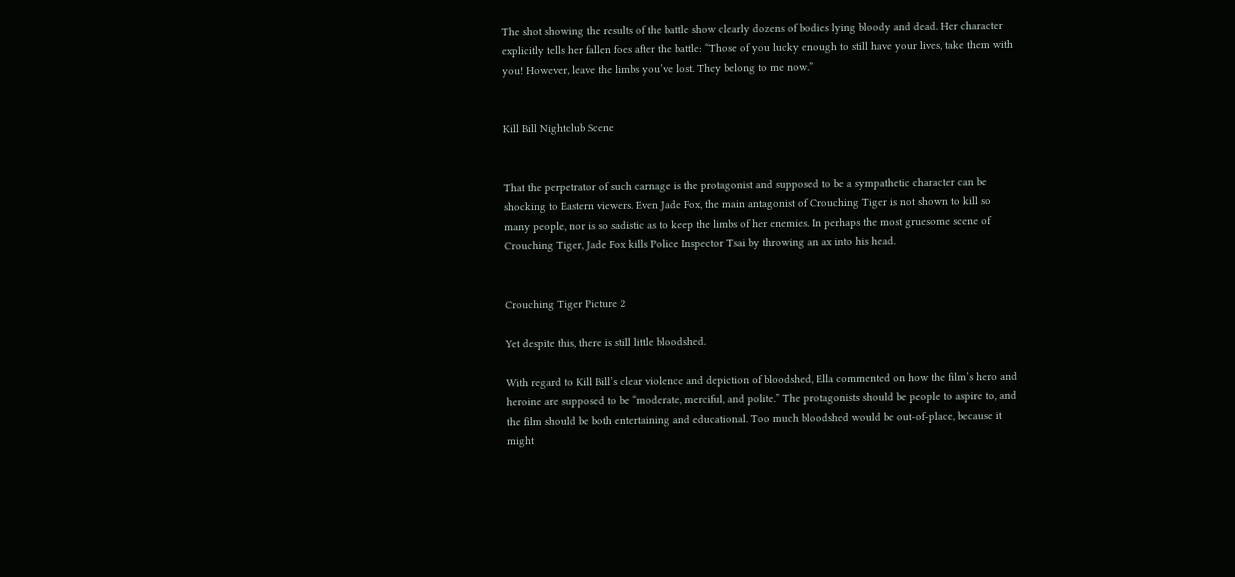The shot showing the results of the battle show clearly dozens of bodies lying bloody and dead. Her character explicitly tells her fallen foes after the battle: “Those of you lucky enough to still have your lives, take them with you! However, leave the limbs you’ve lost. They belong to me now.”


Kill Bill Nightclub Scene


That the perpetrator of such carnage is the protagonist and supposed to be a sympathetic character can be shocking to Eastern viewers. Even Jade Fox, the main antagonist of Crouching Tiger is not shown to kill so many people, nor is so sadistic as to keep the limbs of her enemies. In perhaps the most gruesome scene of Crouching Tiger, Jade Fox kills Police Inspector Tsai by throwing an ax into his head.


Crouching Tiger Picture 2

Yet despite this, there is still little bloodshed.

With regard to Kill Bill’s clear violence and depiction of bloodshed, Ella commented on how the film’s hero and heroine are supposed to be “moderate, merciful, and polite.” The protagonists should be people to aspire to, and the film should be both entertaining and educational. Too much bloodshed would be out-of-place, because it might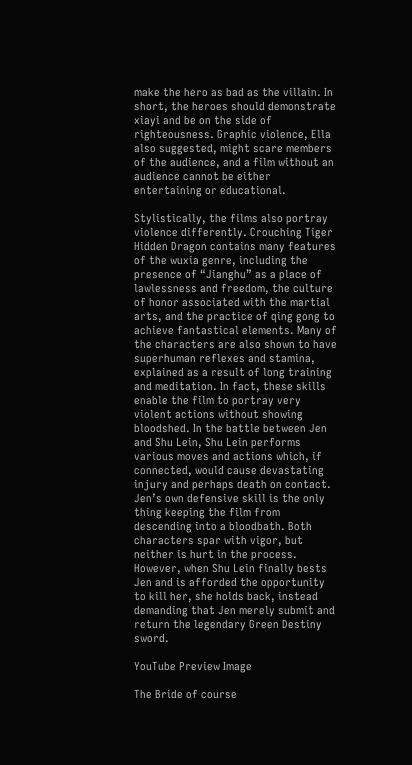make the hero as bad as the villain. In short, the heroes should demonstrate xiayi and be on the side of righteousness. Graphic violence, Ella also suggested, might scare members of the audience, and a film without an audience cannot be either entertaining or educational.

Stylistically, the films also portray violence differently. Crouching Tiger Hidden Dragon contains many features of the wuxia genre, including the presence of “Jianghu” as a place of lawlessness and freedom, the culture of honor associated with the martial arts, and the practice of qing gong to achieve fantastical elements. Many of the characters are also shown to have superhuman reflexes and stamina, explained as a result of long training and meditation. In fact, these skills enable the film to portray very violent actions without showing bloodshed. In the battle between Jen and Shu Lein, Shu Lein performs various moves and actions which, if connected, would cause devastating injury and perhaps death on contact. Jen’s own defensive skill is the only thing keeping the film from descending into a bloodbath. Both characters spar with vigor, but neither is hurt in the process. However, when Shu Lein finally bests Jen and is afforded the opportunity to kill her, she holds back, instead demanding that Jen merely submit and return the legendary Green Destiny sword.

YouTube Preview Image

The Bride of course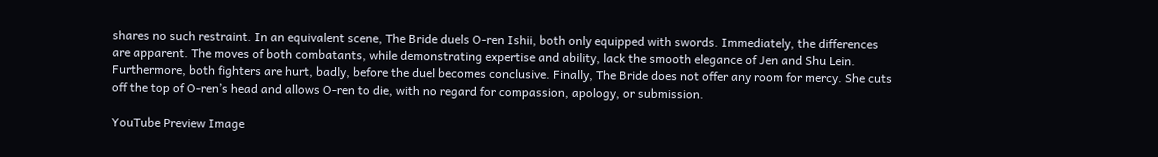shares no such restraint. In an equivalent scene, The Bride duels O-ren Ishii, both only equipped with swords. Immediately, the differences are apparent. The moves of both combatants, while demonstrating expertise and ability, lack the smooth elegance of Jen and Shu Lein. Furthermore, both fighters are hurt, badly, before the duel becomes conclusive. Finally, The Bride does not offer any room for mercy. She cuts off the top of O-ren’s head and allows O-ren to die, with no regard for compassion, apology, or submission.

YouTube Preview Image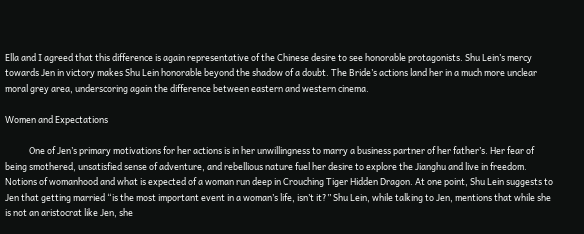Ella and I agreed that this difference is again representative of the Chinese desire to see honorable protagonists. Shu Lein’s mercy towards Jen in victory makes Shu Lein honorable beyond the shadow of a doubt. The Bride’s actions land her in a much more unclear moral grey area, underscoring again the difference between eastern and western cinema.

Women and Expectations

            One of Jen’s primary motivations for her actions is in her unwillingness to marry a business partner of her father’s. Her fear of being smothered, unsatisfied sense of adventure, and rebellious nature fuel her desire to explore the Jianghu and live in freedom. Notions of womanhood and what is expected of a woman run deep in Crouching Tiger Hidden Dragon. At one point, Shu Lein suggests to Jen that getting married “is the most important event in a woman’s life, isn’t it?” Shu Lein, while talking to Jen, mentions that while she is not an aristocrat like Jen, she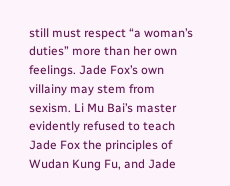still must respect “a woman’s duties” more than her own feelings. Jade Fox’s own villainy may stem from sexism. Li Mu Bai’s master evidently refused to teach Jade Fox the principles of Wudan Kung Fu, and Jade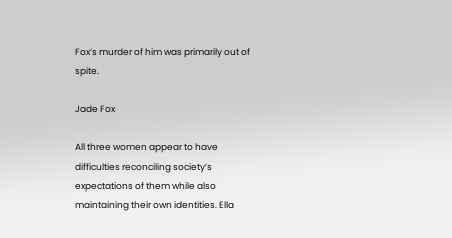Fox’s murder of him was primarily out of spite.

Jade Fox

All three women appear to have difficulties reconciling society’s expectations of them while also maintaining their own identities. Ella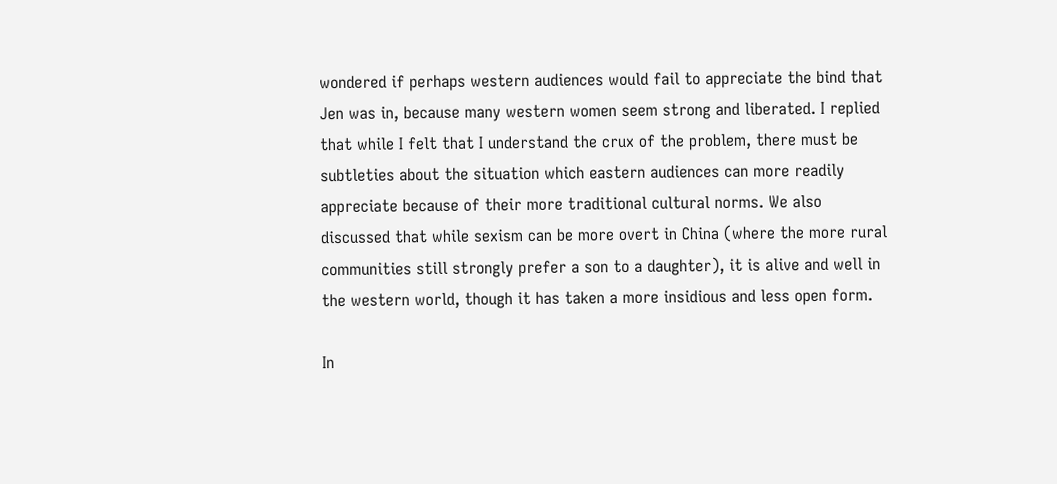wondered if perhaps western audiences would fail to appreciate the bind that Jen was in, because many western women seem strong and liberated. I replied that while I felt that I understand the crux of the problem, there must be subtleties about the situation which eastern audiences can more readily appreciate because of their more traditional cultural norms. We also discussed that while sexism can be more overt in China (where the more rural communities still strongly prefer a son to a daughter), it is alive and well in the western world, though it has taken a more insidious and less open form.

In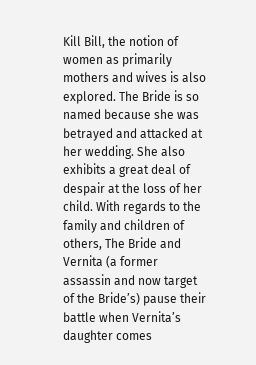Kill Bill, the notion of women as primarily mothers and wives is also explored. The Bride is so named because she was betrayed and attacked at her wedding. She also exhibits a great deal of despair at the loss of her child. With regards to the family and children of others, The Bride and Vernita (a former assassin and now target of the Bride’s) pause their battle when Vernita’s daughter comes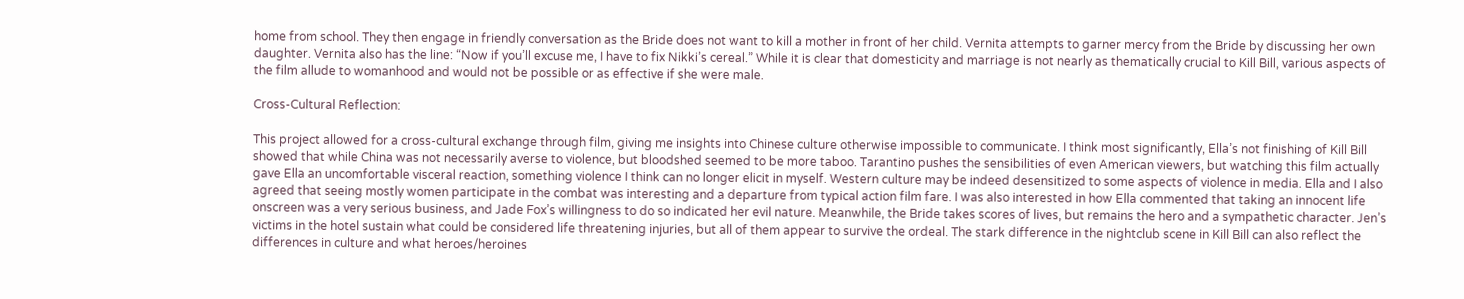home from school. They then engage in friendly conversation as the Bride does not want to kill a mother in front of her child. Vernita attempts to garner mercy from the Bride by discussing her own daughter. Vernita also has the line: “Now if you’ll excuse me, I have to fix Nikki’s cereal.” While it is clear that domesticity and marriage is not nearly as thematically crucial to Kill Bill, various aspects of the film allude to womanhood and would not be possible or as effective if she were male.

Cross-Cultural Reflection:

This project allowed for a cross-cultural exchange through film, giving me insights into Chinese culture otherwise impossible to communicate. I think most significantly, Ella’s not finishing of Kill Bill showed that while China was not necessarily averse to violence, but bloodshed seemed to be more taboo. Tarantino pushes the sensibilities of even American viewers, but watching this film actually gave Ella an uncomfortable visceral reaction, something violence I think can no longer elicit in myself. Western culture may be indeed desensitized to some aspects of violence in media. Ella and I also agreed that seeing mostly women participate in the combat was interesting and a departure from typical action film fare. I was also interested in how Ella commented that taking an innocent life onscreen was a very serious business, and Jade Fox’s willingness to do so indicated her evil nature. Meanwhile, the Bride takes scores of lives, but remains the hero and a sympathetic character. Jen’s victims in the hotel sustain what could be considered life threatening injuries, but all of them appear to survive the ordeal. The stark difference in the nightclub scene in Kill Bill can also reflect the differences in culture and what heroes/heroines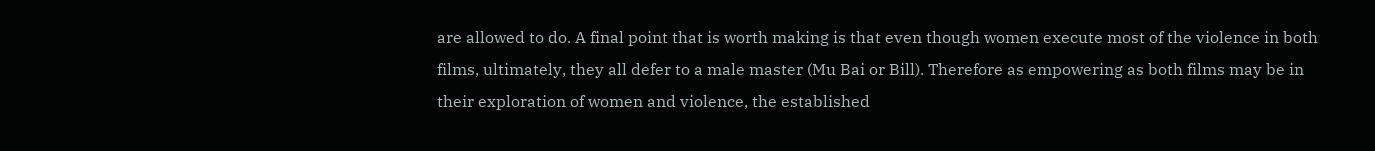are allowed to do. A final point that is worth making is that even though women execute most of the violence in both films, ultimately, they all defer to a male master (Mu Bai or Bill). Therefore as empowering as both films may be in their exploration of women and violence, the established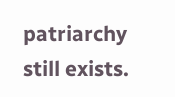patriarchy still exists.